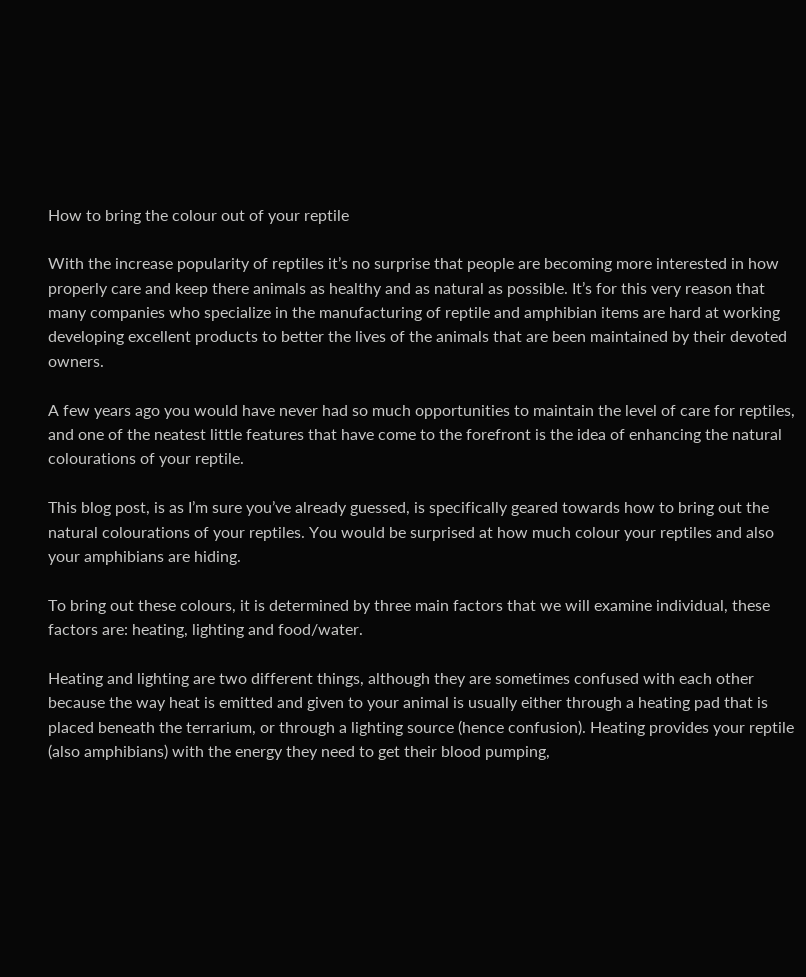How to bring the colour out of your reptile

With the increase popularity of reptiles it’s no surprise that people are becoming more interested in how properly care and keep there animals as healthy and as natural as possible. It’s for this very reason that many companies who specialize in the manufacturing of reptile and amphibian items are hard at working developing excellent products to better the lives of the animals that are been maintained by their devoted owners.

A few years ago you would have never had so much opportunities to maintain the level of care for reptiles, and one of the neatest little features that have come to the forefront is the idea of enhancing the natural colourations of your reptile.

This blog post, is as I’m sure you’ve already guessed, is specifically geared towards how to bring out the natural colourations of your reptiles. You would be surprised at how much colour your reptiles and also your amphibians are hiding.

To bring out these colours, it is determined by three main factors that we will examine individual, these factors are: heating, lighting and food/water.

Heating and lighting are two different things, although they are sometimes confused with each other because the way heat is emitted and given to your animal is usually either through a heating pad that is placed beneath the terrarium, or through a lighting source (hence confusion). Heating provides your reptile (also amphibians) with the energy they need to get their blood pumping,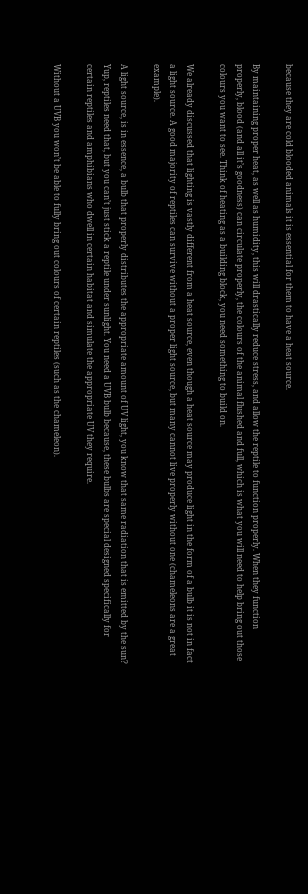because they are cold blooded animals it is essential for them to have a heat source.

By maintaining proper heat, as well as humidity, this will drastically reduce stress, and allow the reptile to function properly. When they function properly, blood (and all it’s goodness) can circulate properly, the colours of the animal flushed and full, which is what you will need to help bring out those colours you want to see. Think of heating as a building block, you need something to build on.

We already discussed that lighting is vastly different from a heat source, even though a heat source may produce light in the form of a bulb it is not in fact a light source. A good majority of reptiles can survive without a proper light source, but many cannot live properly without one (chameleons are a great example).

A light source, is in essence, a bulb that properly distributes the appropriate amount of UV light, you know that same radiation that is emitted by the sun? Yup, reptiles need that, but you can’t just stick a reptile under sunlight. You need a UVB bulb because, these bulbs are special designed specifically for certain reptiles and amphibians who dwell in certain habitat and simulate the appropriate UV they require.

Without a UVB you won’t be able to fully bring out colours of certain reptiles (such as the chameleon).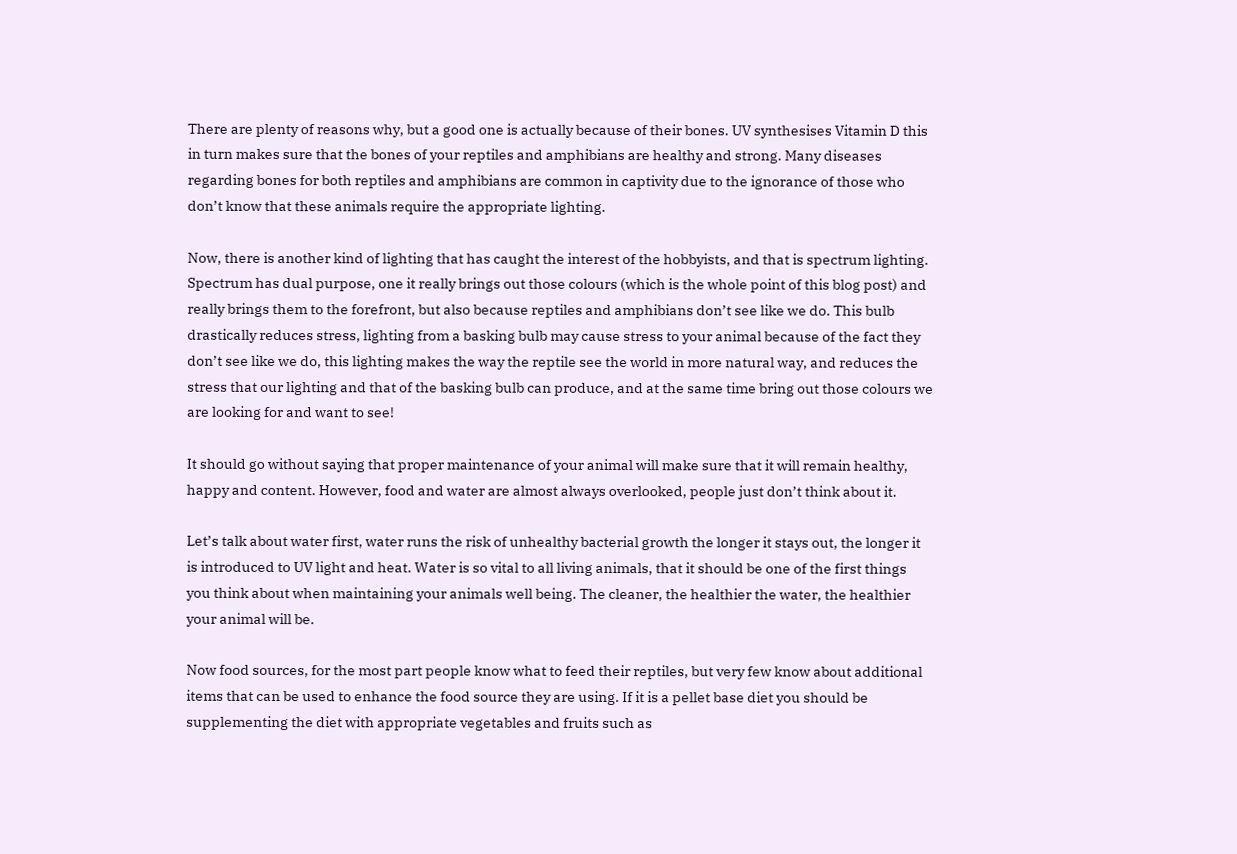There are plenty of reasons why, but a good one is actually because of their bones. UV synthesises Vitamin D this in turn makes sure that the bones of your reptiles and amphibians are healthy and strong. Many diseases regarding bones for both reptiles and amphibians are common in captivity due to the ignorance of those who don’t know that these animals require the appropriate lighting.

Now, there is another kind of lighting that has caught the interest of the hobbyists, and that is spectrum lighting. Spectrum has dual purpose, one it really brings out those colours (which is the whole point of this blog post) and really brings them to the forefront, but also because reptiles and amphibians don’t see like we do. This bulb drastically reduces stress, lighting from a basking bulb may cause stress to your animal because of the fact they don’t see like we do, this lighting makes the way the reptile see the world in more natural way, and reduces the stress that our lighting and that of the basking bulb can produce, and at the same time bring out those colours we are looking for and want to see!

It should go without saying that proper maintenance of your animal will make sure that it will remain healthy, happy and content. However, food and water are almost always overlooked, people just don’t think about it.

Let’s talk about water first, water runs the risk of unhealthy bacterial growth the longer it stays out, the longer it is introduced to UV light and heat. Water is so vital to all living animals, that it should be one of the first things you think about when maintaining your animals well being. The cleaner, the healthier the water, the healthier your animal will be.

Now food sources, for the most part people know what to feed their reptiles, but very few know about additional items that can be used to enhance the food source they are using. If it is a pellet base diet you should be supplementing the diet with appropriate vegetables and fruits such as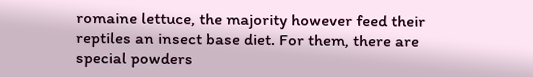romaine lettuce, the majority however feed their reptiles an insect base diet. For them, there are special powders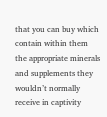that you can buy which contain within them the appropriate minerals and supplements they wouldn’t normally receive in captivity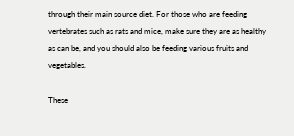through their main source diet. For those who are feeding vertebrates such as rats and mice, make sure they are as healthy as can be, and you should also be feeding various fruits and vegetables.

These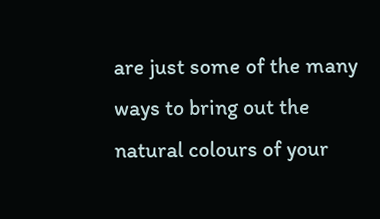are just some of the many ways to bring out the natural colours of your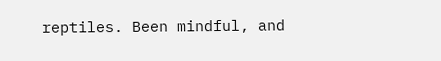reptiles. Been mindful, and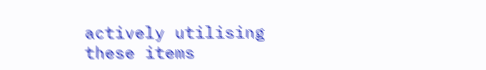actively utilising these items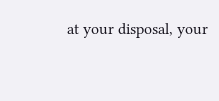at your disposal, your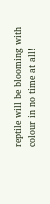reptile will be blooming with colour in no time at all!